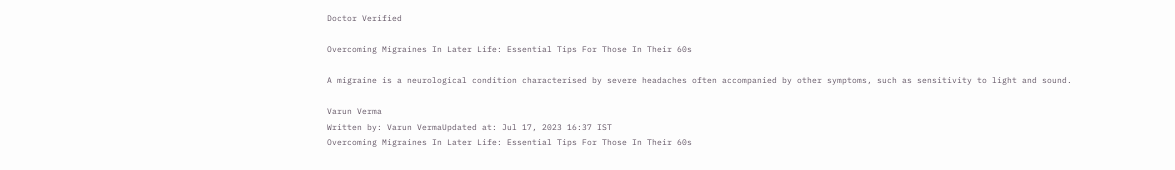Doctor Verified

Overcoming Migraines In Later Life: Essential Tips For Those In Their 60s

A migraine is a neurological condition characterised by severe headaches often accompanied by other symptoms, such as sensitivity to light and sound.

Varun Verma
Written by: Varun VermaUpdated at: Jul 17, 2023 16:37 IST
Overcoming Migraines In Later Life: Essential Tips For Those In Their 60s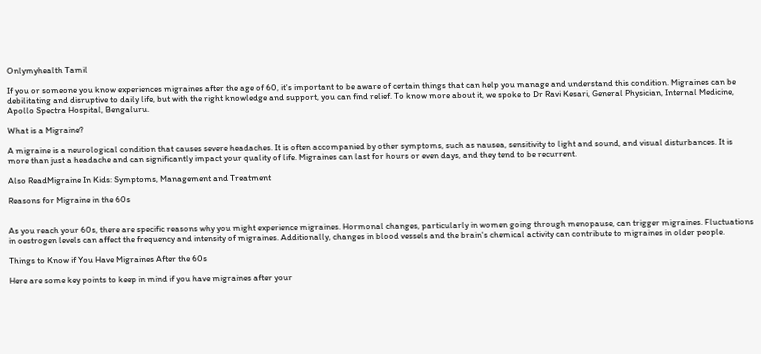Onlymyhealth Tamil

If you or someone you know experiences migraines after the age of 60, it's important to be aware of certain things that can help you manage and understand this condition. Migraines can be debilitating and disruptive to daily life, but with the right knowledge and support, you can find relief. To know more about it, we spoke to Dr Ravi Kesari, General Physician, Internal Medicine, Apollo Spectra Hospital, Bengaluru.

What is a Migraine?

A migraine is a neurological condition that causes severe headaches. It is often accompanied by other symptoms, such as nausea, sensitivity to light and sound, and visual disturbances. It is more than just a headache and can significantly impact your quality of life. Migraines can last for hours or even days, and they tend to be recurrent.

Also ReadMigraine In Kids: Symptoms, Management and Treatment

Reasons for Migraine in the 60s


As you reach your 60s, there are specific reasons why you might experience migraines. Hormonal changes, particularly in women going through menopause, can trigger migraines. Fluctuations in oestrogen levels can affect the frequency and intensity of migraines. Additionally, changes in blood vessels and the brain's chemical activity can contribute to migraines in older people.

Things to Know if You Have Migraines After the 60s

Here are some key points to keep in mind if you have migraines after your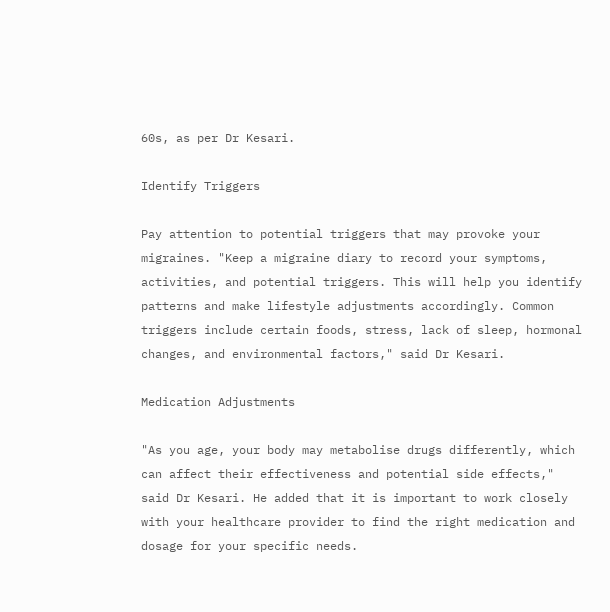60s, as per Dr Kesari.

Identify Triggers

Pay attention to potential triggers that may provoke your migraines. "Keep a migraine diary to record your symptoms, activities, and potential triggers. This will help you identify patterns and make lifestyle adjustments accordingly. Common triggers include certain foods, stress, lack of sleep, hormonal changes, and environmental factors," said Dr Kesari.

Medication Adjustments

"As you age, your body may metabolise drugs differently, which can affect their effectiveness and potential side effects," said Dr Kesari. He added that it is important to work closely with your healthcare provider to find the right medication and dosage for your specific needs.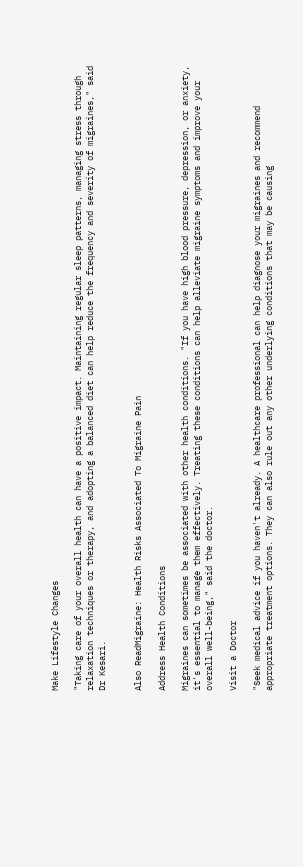Make Lifestyle Changes

"Taking care of your overall health can have a positive impact. Maintaining regular sleep patterns, managing stress through relaxation techniques or therapy, and adopting a balanced diet can help reduce the frequency and severity of migraines," said Dr Kesari.


Also ReadMigraine: Health Risks Associated To Migraine Pain

Address Health Conditions

Migraines can sometimes be associated with other health conditions. "If you have high blood pressure, depression, or anxiety, it's essential to manage them effectively. Treating these conditions can help alleviate migraine symptoms and improve your overall well-being," said the doctor.

Visit a Doctor

"Seek medical advice if you haven't already. A healthcare professional can help diagnose your migraines and recommend appropriate treatment options. They can also rule out any other underlying conditions that may be causing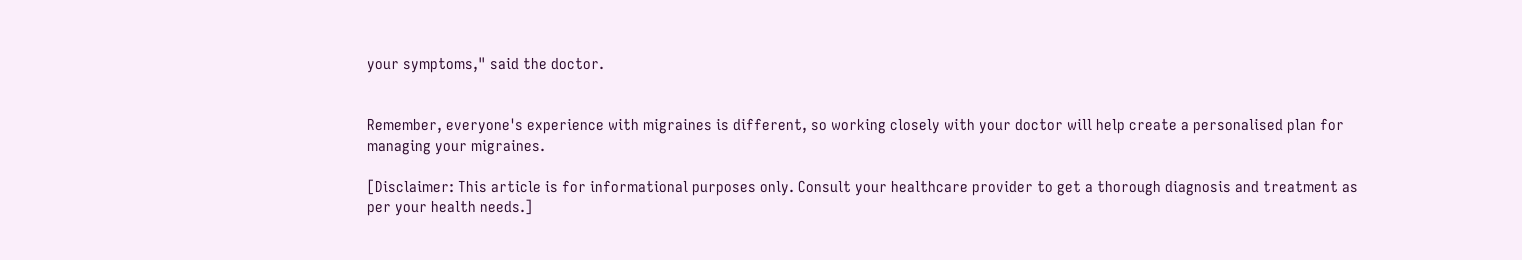your symptoms," said the doctor.


Remember, everyone's experience with migraines is different, so working closely with your doctor will help create a personalised plan for managing your migraines.

[Disclaimer: This article is for informational purposes only. Consult your healthcare provider to get a thorough diagnosis and treatment as per your health needs.]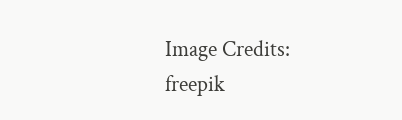Image Credits: freepik